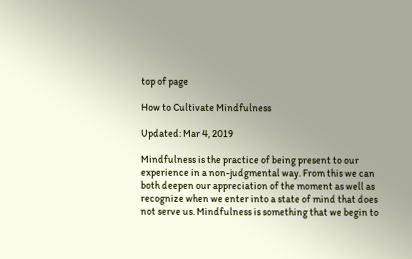top of page

How to Cultivate Mindfulness

Updated: Mar 4, 2019

Mindfulness is the practice of being present to our experience in a non-judgmental way. From this we can both deepen our appreciation of the moment as well as recognize when we enter into a state of mind that does not serve us. Mindfulness is something that we begin to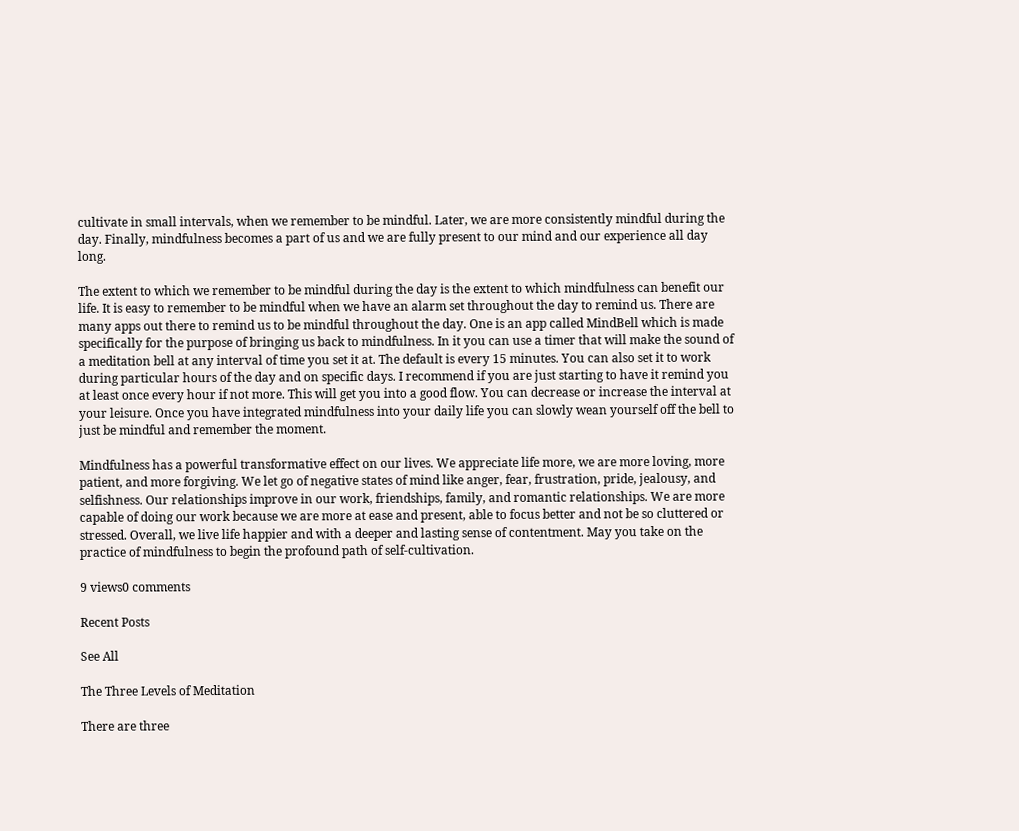cultivate in small intervals, when we remember to be mindful. Later, we are more consistently mindful during the day. Finally, mindfulness becomes a part of us and we are fully present to our mind and our experience all day long.

The extent to which we remember to be mindful during the day is the extent to which mindfulness can benefit our life. It is easy to remember to be mindful when we have an alarm set throughout the day to remind us. There are many apps out there to remind us to be mindful throughout the day. One is an app called MindBell which is made specifically for the purpose of bringing us back to mindfulness. In it you can use a timer that will make the sound of a meditation bell at any interval of time you set it at. The default is every 15 minutes. You can also set it to work during particular hours of the day and on specific days. I recommend if you are just starting to have it remind you at least once every hour if not more. This will get you into a good flow. You can decrease or increase the interval at your leisure. Once you have integrated mindfulness into your daily life you can slowly wean yourself off the bell to just be mindful and remember the moment.

Mindfulness has a powerful transformative effect on our lives. We appreciate life more, we are more loving, more patient, and more forgiving. We let go of negative states of mind like anger, fear, frustration, pride, jealousy, and selfishness. Our relationships improve in our work, friendships, family, and romantic relationships. We are more capable of doing our work because we are more at ease and present, able to focus better and not be so cluttered or stressed. Overall, we live life happier and with a deeper and lasting sense of contentment. May you take on the practice of mindfulness to begin the profound path of self-cultivation.

9 views0 comments

Recent Posts

See All

The Three Levels of Meditation

There are three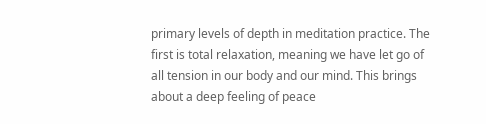primary levels of depth in meditation practice. The first is total relaxation, meaning we have let go of all tension in our body and our mind. This brings about a deep feeling of peace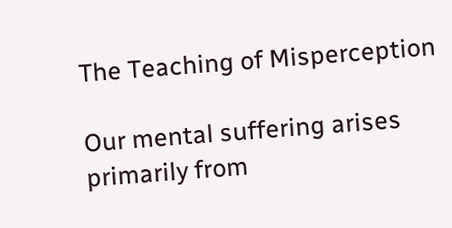The Teaching of Misperception

Our mental suffering arises primarily from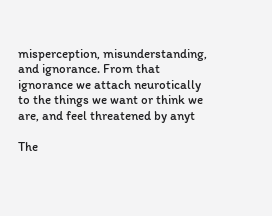misperception, misunderstanding, and ignorance. From that ignorance we attach neurotically to the things we want or think we are, and feel threatened by anyt

The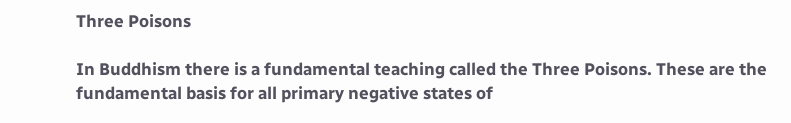Three Poisons

In Buddhism there is a fundamental teaching called the Three Poisons. These are the fundamental basis for all primary negative states of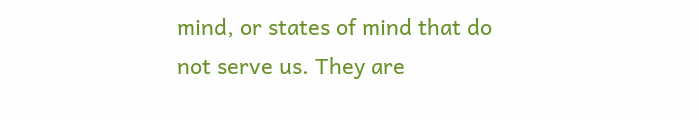mind, or states of mind that do not serve us. They are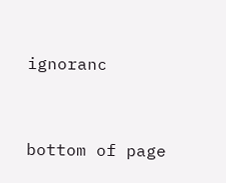ignoranc


bottom of page